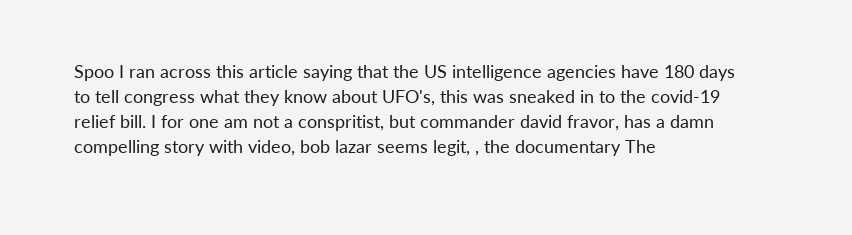Spoo I ran across this article saying that the US intelligence agencies have 180 days to tell congress what they know about UFO's, this was sneaked in to the covid-19 relief bill. I for one am not a conspritist, but commander david fravor, has a damn compelling story with video, bob lazar seems legit, , the documentary The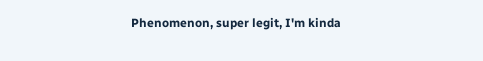Phenomenon, super legit, I'm kinda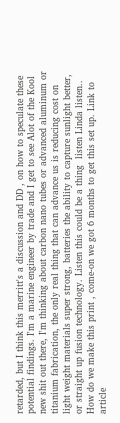retarded, but I think this merritt's a discussion and DD , on how to speculate these potential findings. I'm a marine engineer by trade and I get to see Alot of the Kool new shit out there, I'm thinking about carbon nano tubes or advanced aluminum or titanium fabrication, the only real thing that can advance us is reducing cost on light weight materials super strong, batteries the ability to capture sunlight better, or straight up fusion technology. Listen this could be a thing  listen Linda listen.. How do we make this print , come-on we got 6 months to get this set up. Link to article